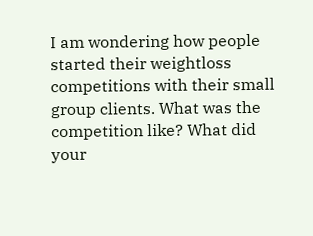I am wondering how people started their weightloss competitions with their small group clients. What was the competition like? What did your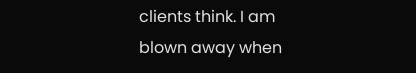clients think. I am blown away when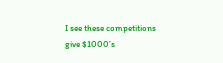I see these competitions give $1000’s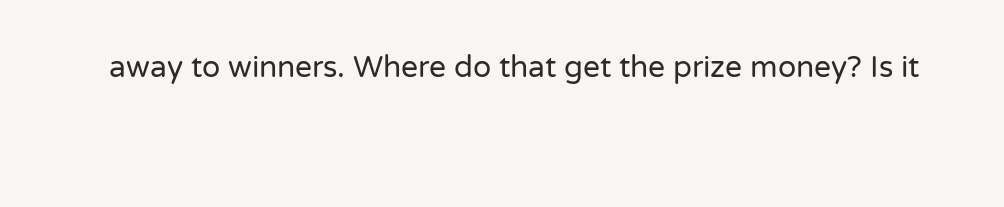away to winners. Where do that get the prize money? Is it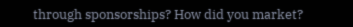through sponsorships? How did you market?